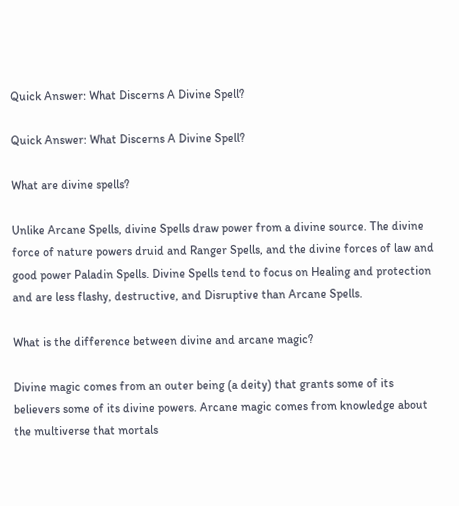Quick Answer: What Discerns A Divine Spell?

Quick Answer: What Discerns A Divine Spell?

What are divine spells?

Unlike Arcane Spells, divine Spells draw power from a divine source. The divine force of nature powers druid and Ranger Spells, and the divine forces of law and good power Paladin Spells. Divine Spells tend to focus on Healing and protection and are less flashy, destructive, and Disruptive than Arcane Spells.

What is the difference between divine and arcane magic?

Divine magic comes from an outer being (a deity) that grants some of its believers some of its divine powers. Arcane magic comes from knowledge about the multiverse that mortals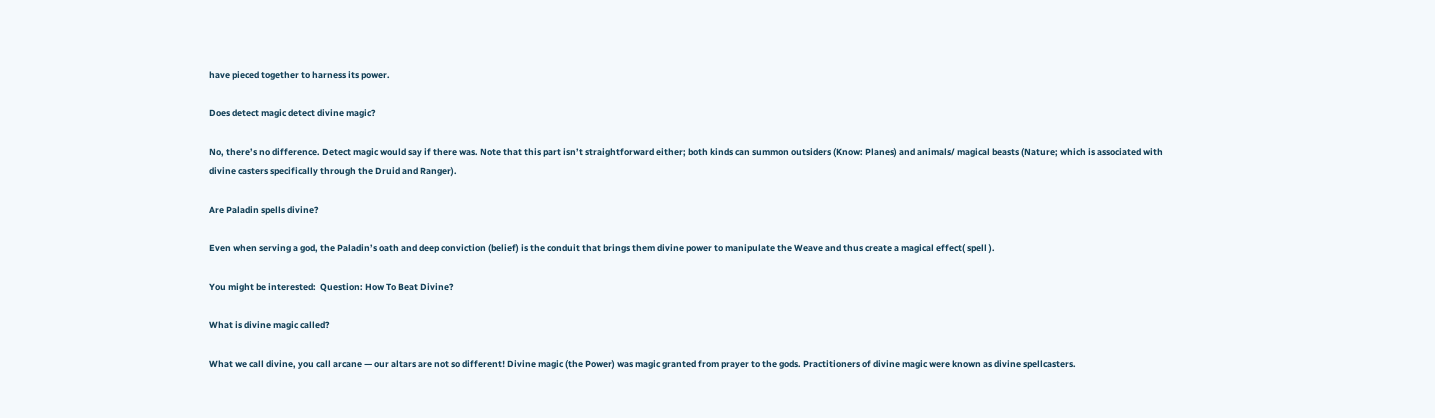have pieced together to harness its power.

Does detect magic detect divine magic?

No, there’s no difference. Detect magic would say if there was. Note that this part isn’t straightforward either; both kinds can summon outsiders (Know: Planes) and animals/ magical beasts (Nature; which is associated with divine casters specifically through the Druid and Ranger).

Are Paladin spells divine?

Even when serving a god, the Paladin’s oath and deep conviction (belief) is the conduit that brings them divine power to manipulate the Weave and thus create a magical effect( spell ).

You might be interested:  Question: How To Beat Divine?

What is divine magic called?

What we call divine, you call arcane — our altars are not so different! Divine magic (the Power) was magic granted from prayer to the gods. Practitioners of divine magic were known as divine spellcasters.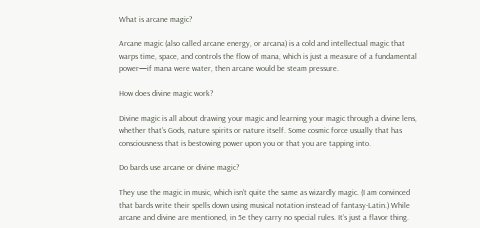What is arcane magic?

Arcane magic (also called arcane energy, or arcana) is a cold and intellectual magic that warps time, space, and controls the flow of mana, which is just a measure of a fundamental power—if mana were water, then arcane would be steam pressure.

How does divine magic work?

Divine magic is all about drawing your magic and learning your magic through a divine lens, whether that’s Gods, nature spirits or nature itself. Some cosmic force usually that has consciousness that is bestowing power upon you or that you are tapping into.

Do bards use arcane or divine magic?

They use the magic in music, which isn’t quite the same as wizardly magic. (I am convinced that bards write their spells down using musical notation instead of fantasy-Latin.) While arcane and divine are mentioned, in 5e they carry no special rules. It’s just a flavor thing.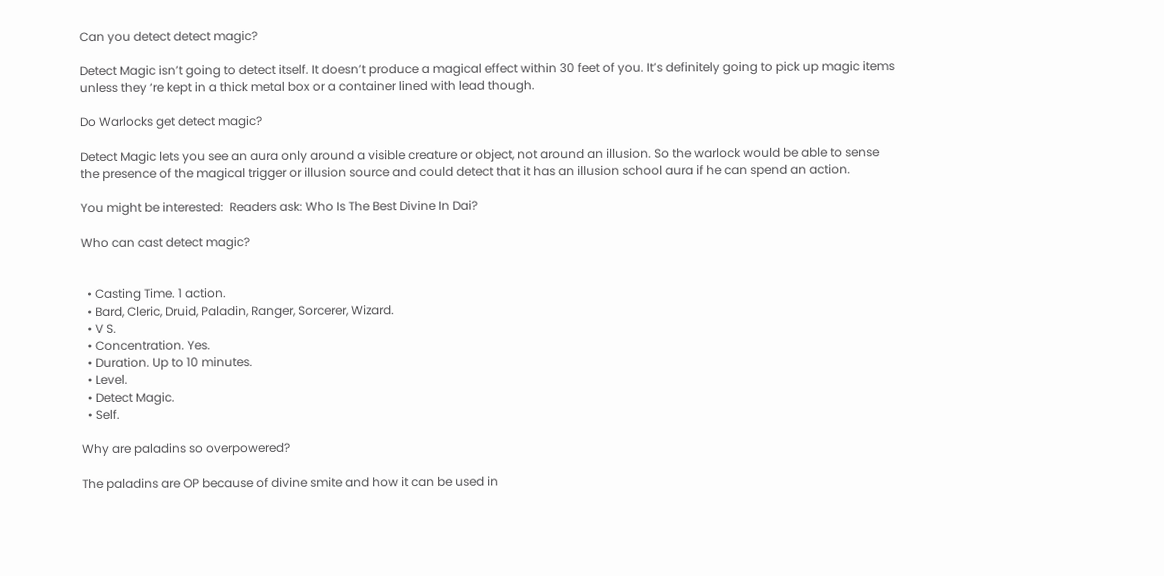Can you detect detect magic?

Detect Magic isn’t going to detect itself. It doesn’t produce a magical effect within 30 feet of you. It’s definitely going to pick up magic items unless they ‘re kept in a thick metal box or a container lined with lead though.

Do Warlocks get detect magic?

Detect Magic lets you see an aura only around a visible creature or object, not around an illusion. So the warlock would be able to sense the presence of the magical trigger or illusion source and could detect that it has an illusion school aura if he can spend an action.

You might be interested:  Readers ask: Who Is The Best Divine In Dai?

Who can cast detect magic?


  • Casting Time. 1 action.
  • Bard, Cleric, Druid, Paladin, Ranger, Sorcerer, Wizard.
  • V S.
  • Concentration. Yes.
  • Duration. Up to 10 minutes.
  • Level.
  • Detect Magic.
  • Self.

Why are paladins so overpowered?

The paladins are OP because of divine smite and how it can be used in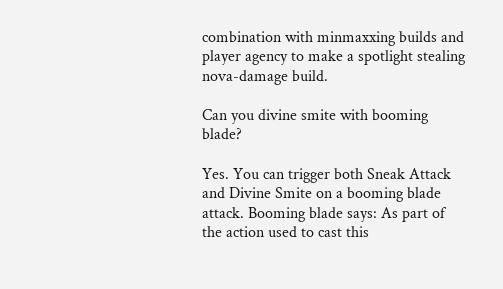combination with minmaxxing builds and player agency to make a spotlight stealing nova-damage build.

Can you divine smite with booming blade?

Yes. You can trigger both Sneak Attack and Divine Smite on a booming blade attack. Booming blade says: As part of the action used to cast this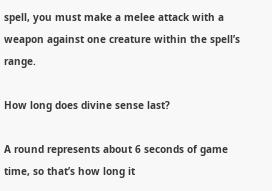spell, you must make a melee attack with a weapon against one creature within the spell’s range.

How long does divine sense last?

A round represents about 6 seconds of game time, so that’s how long it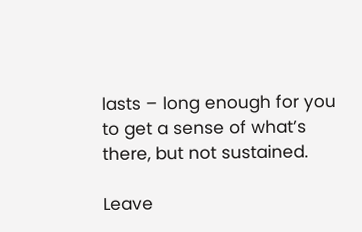lasts – long enough for you to get a sense of what’s there, but not sustained.

Leave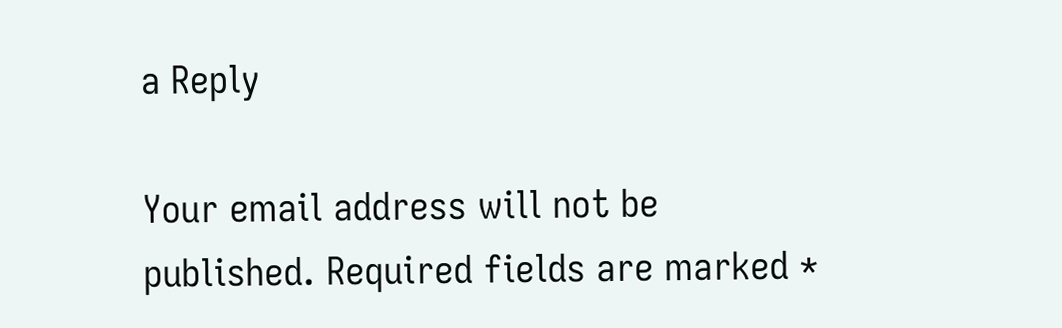a Reply

Your email address will not be published. Required fields are marked *